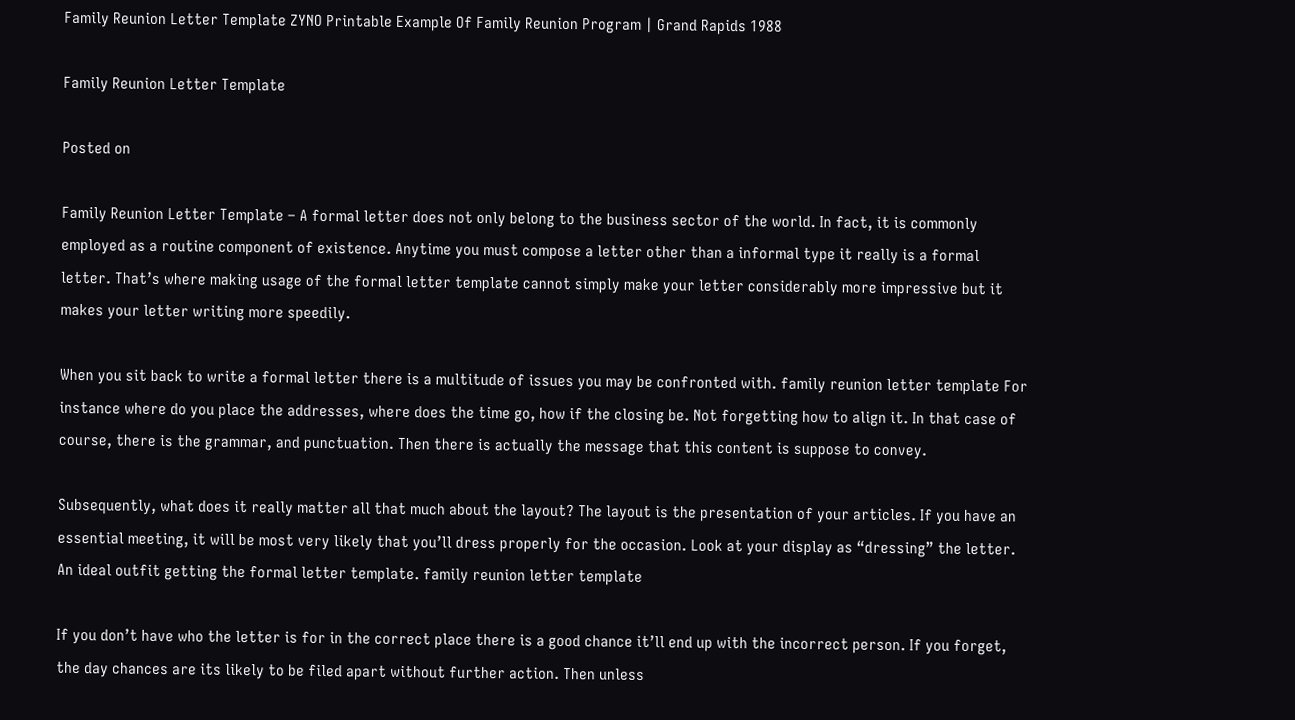Family Reunion Letter Template ZYNO Printable Example Of Family Reunion Program | Grand Rapids 1988

Family Reunion Letter Template

Posted on

Family Reunion Letter Template – A formal letter does not only belong to the business sector of the world. In fact, it is commonly employed as a routine component of existence. Anytime you must compose a letter other than a informal type it really is a formal letter. That’s where making usage of the formal letter template cannot simply make your letter considerably more impressive but it makes your letter writing more speedily.

When you sit back to write a formal letter there is a multitude of issues you may be confronted with. family reunion letter template For instance where do you place the addresses, where does the time go, how if the closing be. Not forgetting how to align it. In that case of course, there is the grammar, and punctuation. Then there is actually the message that this content is suppose to convey.

Subsequently, what does it really matter all that much about the layout? The layout is the presentation of your articles. If you have an essential meeting, it will be most very likely that you’ll dress properly for the occasion. Look at your display as “dressing” the letter. An ideal outfit getting the formal letter template. family reunion letter template

If you don’t have who the letter is for in the correct place there is a good chance it’ll end up with the incorrect person. If you forget, the day chances are its likely to be filed apart without further action. Then unless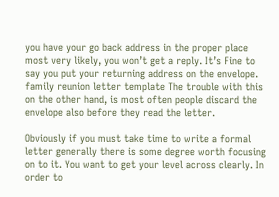you have your go back address in the proper place most very likely, you won’t get a reply. It’s Fine to say you put your returning address on the envelope. family reunion letter template The trouble with this on the other hand, is most often people discard the envelope also before they read the letter.

Obviously if you must take time to write a formal letter generally there is some degree worth focusing on to it. You want to get your level across clearly. In order to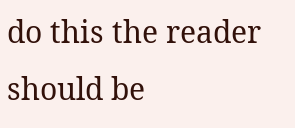do this the reader should be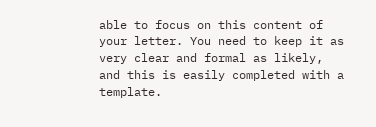able to focus on this content of your letter. You need to keep it as very clear and formal as likely, and this is easily completed with a template.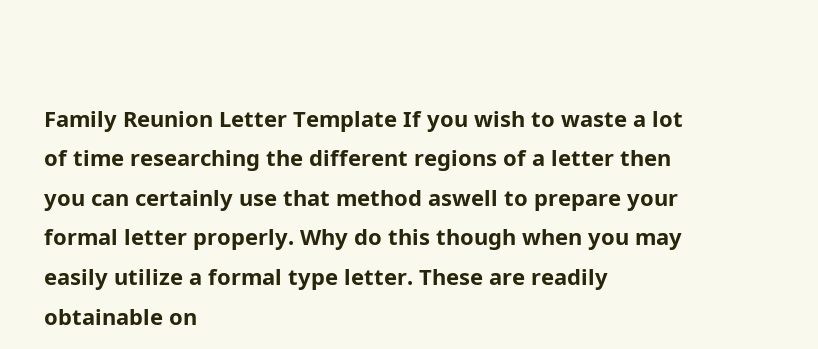Family Reunion Letter Template If you wish to waste a lot of time researching the different regions of a letter then you can certainly use that method aswell to prepare your formal letter properly. Why do this though when you may easily utilize a formal type letter. These are readily obtainable on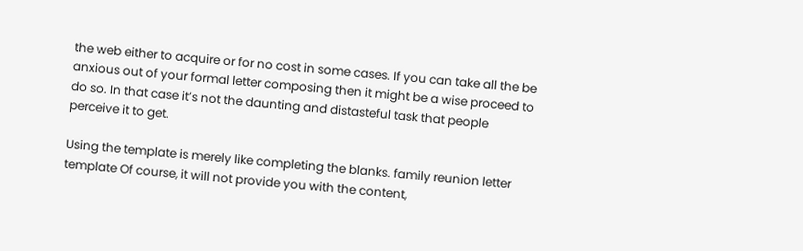the web either to acquire or for no cost in some cases. If you can take all the be anxious out of your formal letter composing then it might be a wise proceed to do so. In that case it’s not the daunting and distasteful task that people perceive it to get.

Using the template is merely like completing the blanks. family reunion letter template Of course, it will not provide you with the content,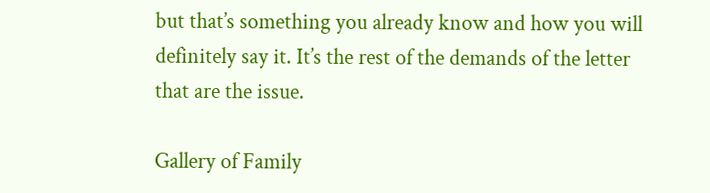but that’s something you already know and how you will definitely say it. It’s the rest of the demands of the letter that are the issue.

Gallery of Family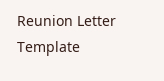Reunion Letter Template